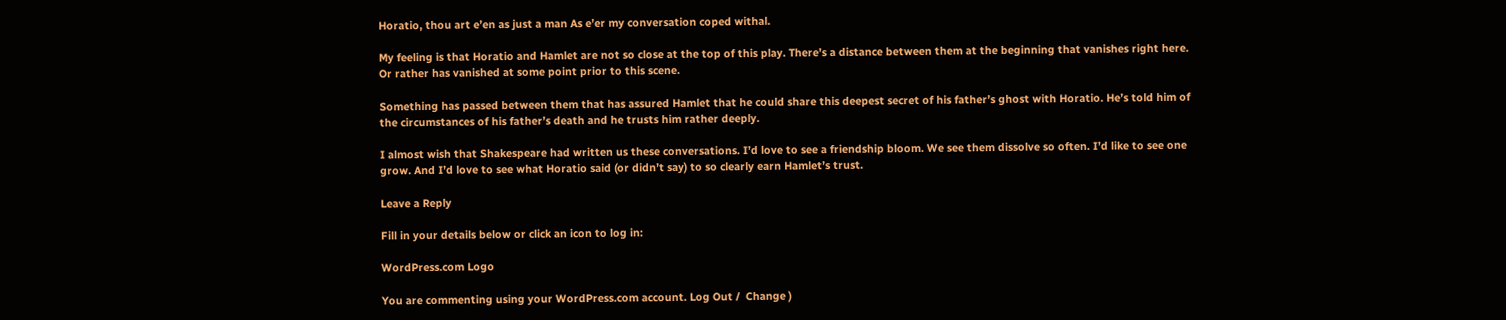Horatio, thou art e’en as just a man As e’er my conversation coped withal.

My feeling is that Horatio and Hamlet are not so close at the top of this play. There’s a distance between them at the beginning that vanishes right here. Or rather has vanished at some point prior to this scene.

Something has passed between them that has assured Hamlet that he could share this deepest secret of his father’s ghost with Horatio. He’s told him of the circumstances of his father’s death and he trusts him rather deeply.

I almost wish that Shakespeare had written us these conversations. I’d love to see a friendship bloom. We see them dissolve so often. I’d like to see one grow. And I’d love to see what Horatio said (or didn’t say) to so clearly earn Hamlet’s trust.

Leave a Reply

Fill in your details below or click an icon to log in:

WordPress.com Logo

You are commenting using your WordPress.com account. Log Out /  Change )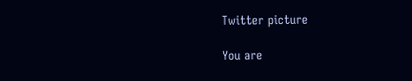Twitter picture

You are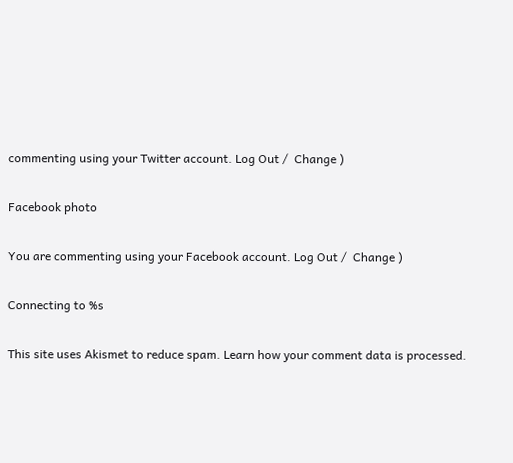commenting using your Twitter account. Log Out /  Change )

Facebook photo

You are commenting using your Facebook account. Log Out /  Change )

Connecting to %s

This site uses Akismet to reduce spam. Learn how your comment data is processed.